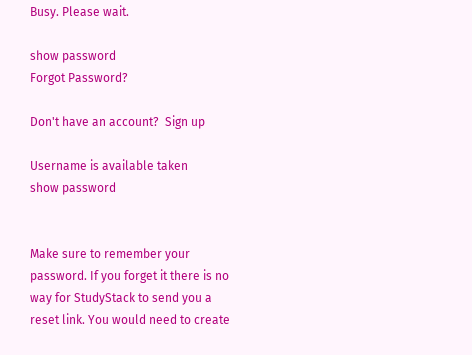Busy. Please wait.

show password
Forgot Password?

Don't have an account?  Sign up

Username is available taken
show password


Make sure to remember your password. If you forget it there is no way for StudyStack to send you a reset link. You would need to create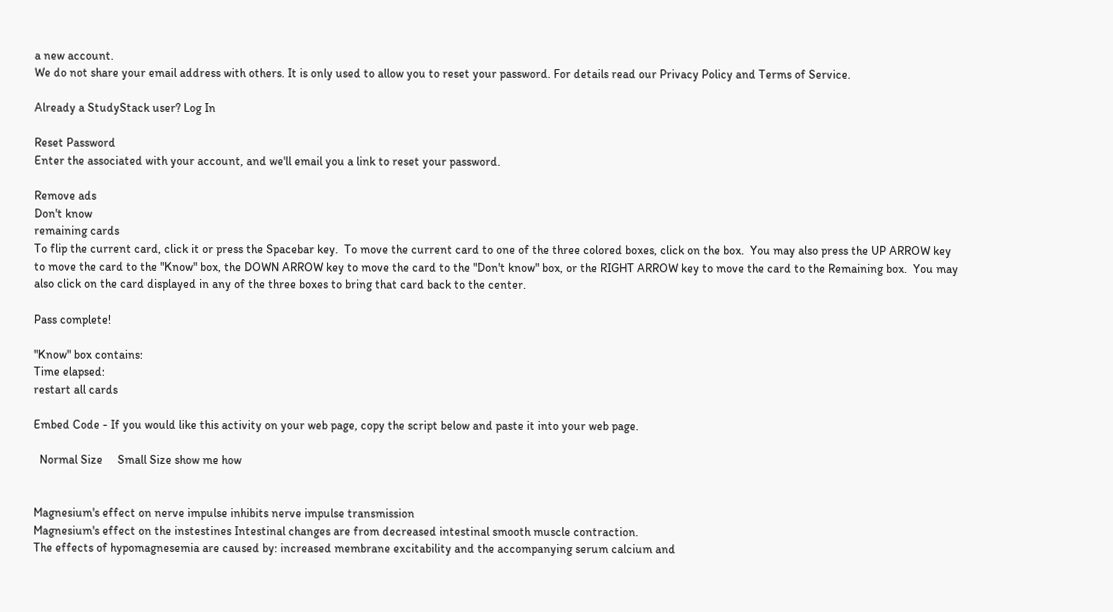a new account.
We do not share your email address with others. It is only used to allow you to reset your password. For details read our Privacy Policy and Terms of Service.

Already a StudyStack user? Log In

Reset Password
Enter the associated with your account, and we'll email you a link to reset your password.

Remove ads
Don't know
remaining cards
To flip the current card, click it or press the Spacebar key.  To move the current card to one of the three colored boxes, click on the box.  You may also press the UP ARROW key to move the card to the "Know" box, the DOWN ARROW key to move the card to the "Don't know" box, or the RIGHT ARROW key to move the card to the Remaining box.  You may also click on the card displayed in any of the three boxes to bring that card back to the center.

Pass complete!

"Know" box contains:
Time elapsed:
restart all cards

Embed Code - If you would like this activity on your web page, copy the script below and paste it into your web page.

  Normal Size     Small Size show me how


Magnesium's effect on nerve impulse inhibits nerve impulse transmission
Magnesium's effect on the instestines Intestinal changes are from decreased intestinal smooth muscle contraction.
The effects of hypomagnesemia are caused by: increased membrane excitability and the accompanying serum calcium and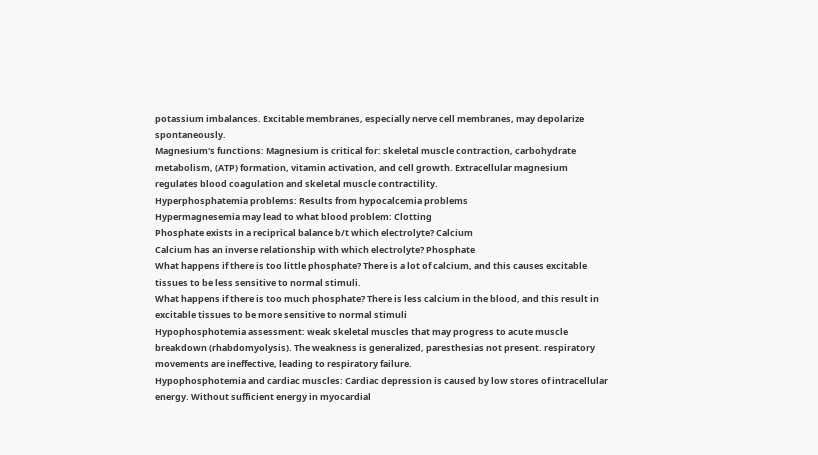potassium imbalances. Excitable membranes, especially nerve cell membranes, may depolarize spontaneously.
Magnesium's functions: Magnesium is critical for: skeletal muscle contraction, carbohydrate metabolism, (ATP) formation, vitamin activation, and cell growth. Extracellular magnesium regulates blood coagulation and skeletal muscle contractility.
Hyperphosphatemia problems: Results from hypocalcemia problems
Hypermagnesemia may lead to what blood problem: Clotting
Phosphate exists in a reciprical balance b/t which electrolyte? Calcium
Calcium has an inverse relationship with which electrolyte? Phosphate
What happens if there is too little phosphate? There is a lot of calcium, and this causes excitable tissues to be less sensitive to normal stimuli.
What happens if there is too much phosphate? There is less calcium in the blood, and this result in excitable tissues to be more sensitive to normal stimuli
Hypophosphotemia assessment: weak skeletal muscles that may progress to acute muscle breakdown (rhabdomyolysis). The weakness is generalized, paresthesias not present. respiratory movements are ineffective, leading to respiratory failure.
Hypophosphotemia and cardiac muscles: Cardiac depression is caused by low stores of intracellular energy. Without sufficient energy in myocardial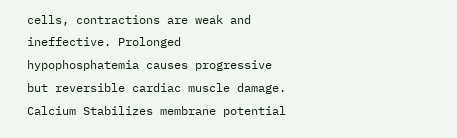cells, contractions are weak and ineffective. Prolonged hypophosphatemia causes progressive but reversible cardiac muscle damage.
Calcium Stabilizes membrane potential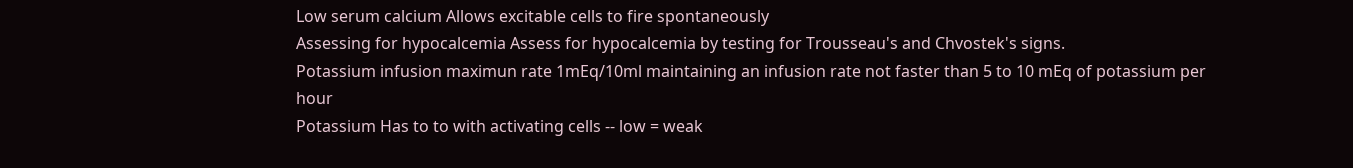Low serum calcium Allows excitable cells to fire spontaneously
Assessing for hypocalcemia Assess for hypocalcemia by testing for Trousseau's and Chvostek's signs.
Potassium infusion maximun rate 1mEq/10ml maintaining an infusion rate not faster than 5 to 10 mEq of potassium per hour
Potassium Has to to with activating cells -- low = weak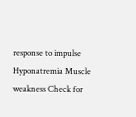response to impulse
Hyponatremia Muscle weakness Check for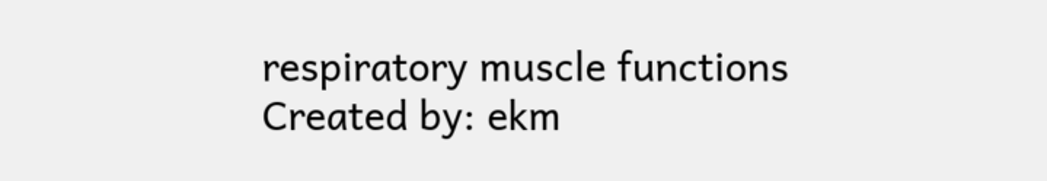respiratory muscle functions
Created by: ekm